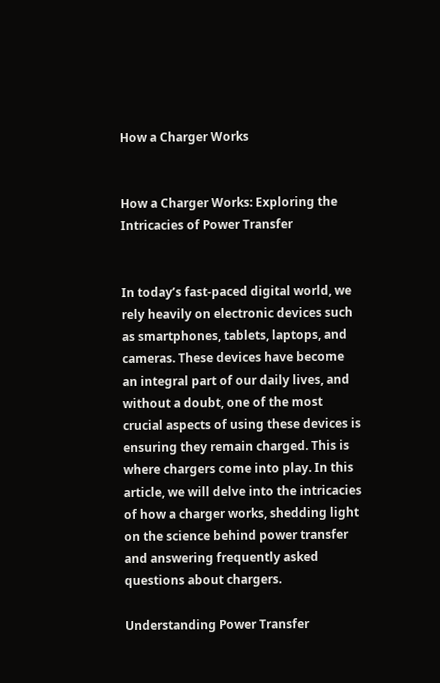How a Charger Works


How a Charger Works: Exploring the Intricacies of Power Transfer


In today’s fast-paced digital world, we rely heavily on electronic devices such as smartphones, tablets, laptops, and cameras. These devices have become an integral part of our daily lives, and without a doubt, one of the most crucial aspects of using these devices is ensuring they remain charged. This is where chargers come into play. In this article, we will delve into the intricacies of how a charger works, shedding light on the science behind power transfer and answering frequently asked questions about chargers.

Understanding Power Transfer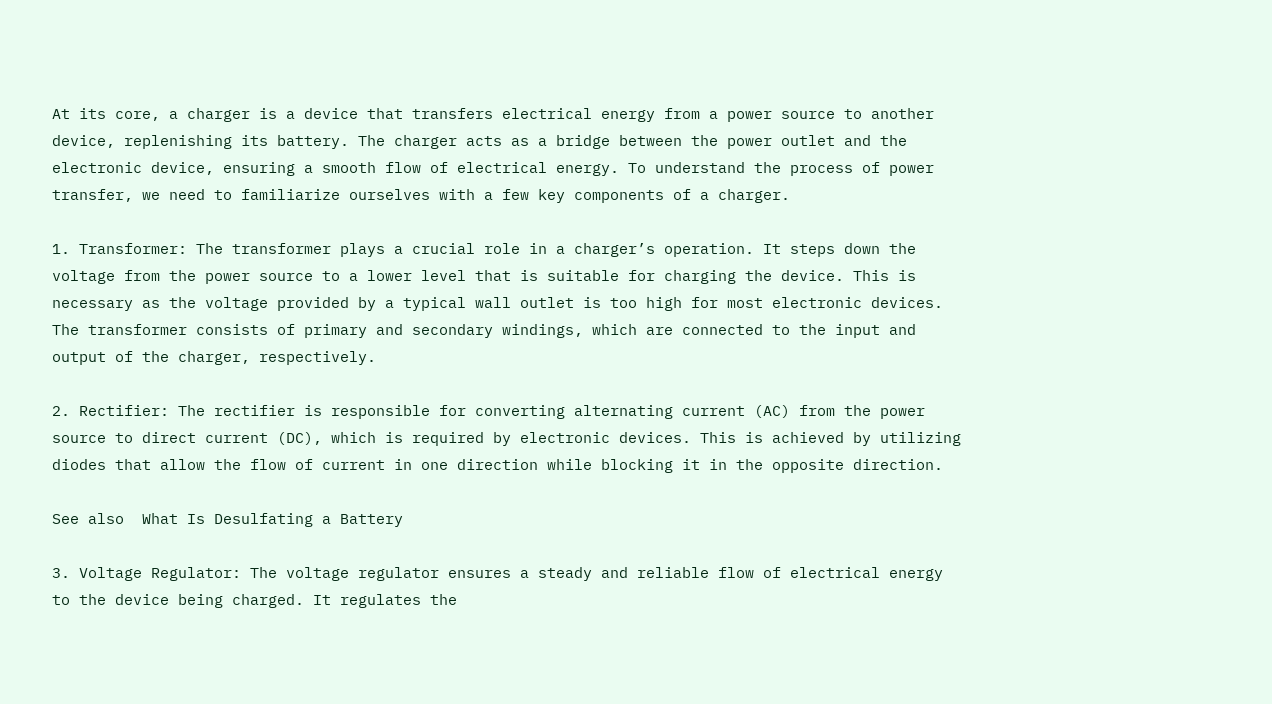At its core, a charger is a device that transfers electrical energy from a power source to another device, replenishing its battery. The charger acts as a bridge between the power outlet and the electronic device, ensuring a smooth flow of electrical energy. To understand the process of power transfer, we need to familiarize ourselves with a few key components of a charger.

1. Transformer: The transformer plays a crucial role in a charger’s operation. It steps down the voltage from the power source to a lower level that is suitable for charging the device. This is necessary as the voltage provided by a typical wall outlet is too high for most electronic devices. The transformer consists of primary and secondary windings, which are connected to the input and output of the charger, respectively.

2. Rectifier: The rectifier is responsible for converting alternating current (AC) from the power source to direct current (DC), which is required by electronic devices. This is achieved by utilizing diodes that allow the flow of current in one direction while blocking it in the opposite direction.

See also  What Is Desulfating a Battery

3. Voltage Regulator: The voltage regulator ensures a steady and reliable flow of electrical energy to the device being charged. It regulates the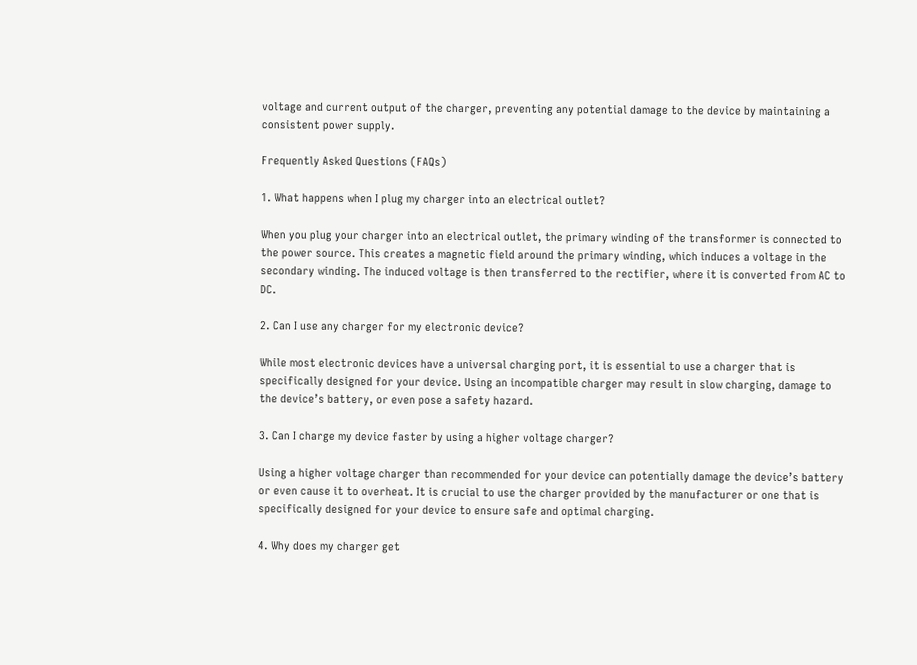voltage and current output of the charger, preventing any potential damage to the device by maintaining a consistent power supply.

Frequently Asked Questions (FAQs)

1. What happens when I plug my charger into an electrical outlet?

When you plug your charger into an electrical outlet, the primary winding of the transformer is connected to the power source. This creates a magnetic field around the primary winding, which induces a voltage in the secondary winding. The induced voltage is then transferred to the rectifier, where it is converted from AC to DC.

2. Can I use any charger for my electronic device?

While most electronic devices have a universal charging port, it is essential to use a charger that is specifically designed for your device. Using an incompatible charger may result in slow charging, damage to the device’s battery, or even pose a safety hazard.

3. Can I charge my device faster by using a higher voltage charger?

Using a higher voltage charger than recommended for your device can potentially damage the device’s battery or even cause it to overheat. It is crucial to use the charger provided by the manufacturer or one that is specifically designed for your device to ensure safe and optimal charging.

4. Why does my charger get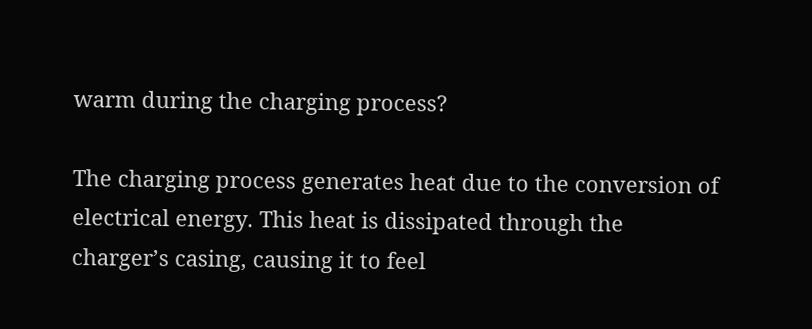warm during the charging process?

The charging process generates heat due to the conversion of electrical energy. This heat is dissipated through the charger’s casing, causing it to feel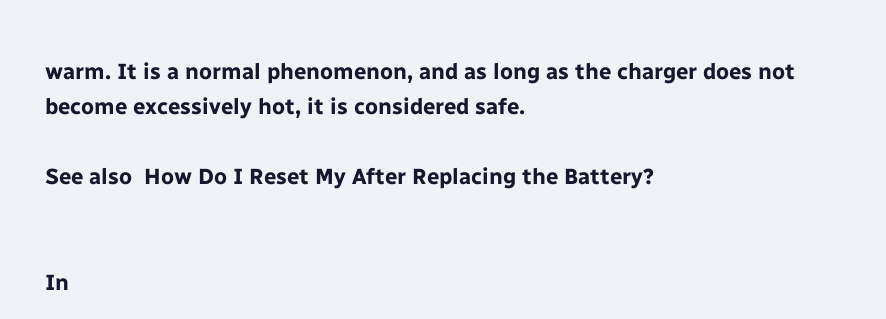warm. It is a normal phenomenon, and as long as the charger does not become excessively hot, it is considered safe.

See also  How Do I Reset My After Replacing the Battery?


In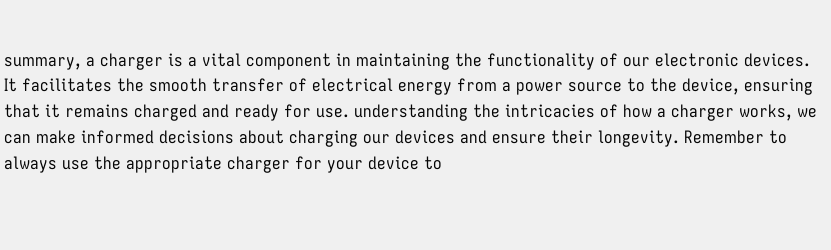summary, a charger is a vital component in maintaining the functionality of our electronic devices. It facilitates the smooth transfer of electrical energy from a power source to the device, ensuring that it remains charged and ready for use. understanding the intricacies of how a charger works, we can make informed decisions about charging our devices and ensure their longevity. Remember to always use the appropriate charger for your device to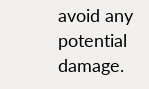avoid any potential damage.